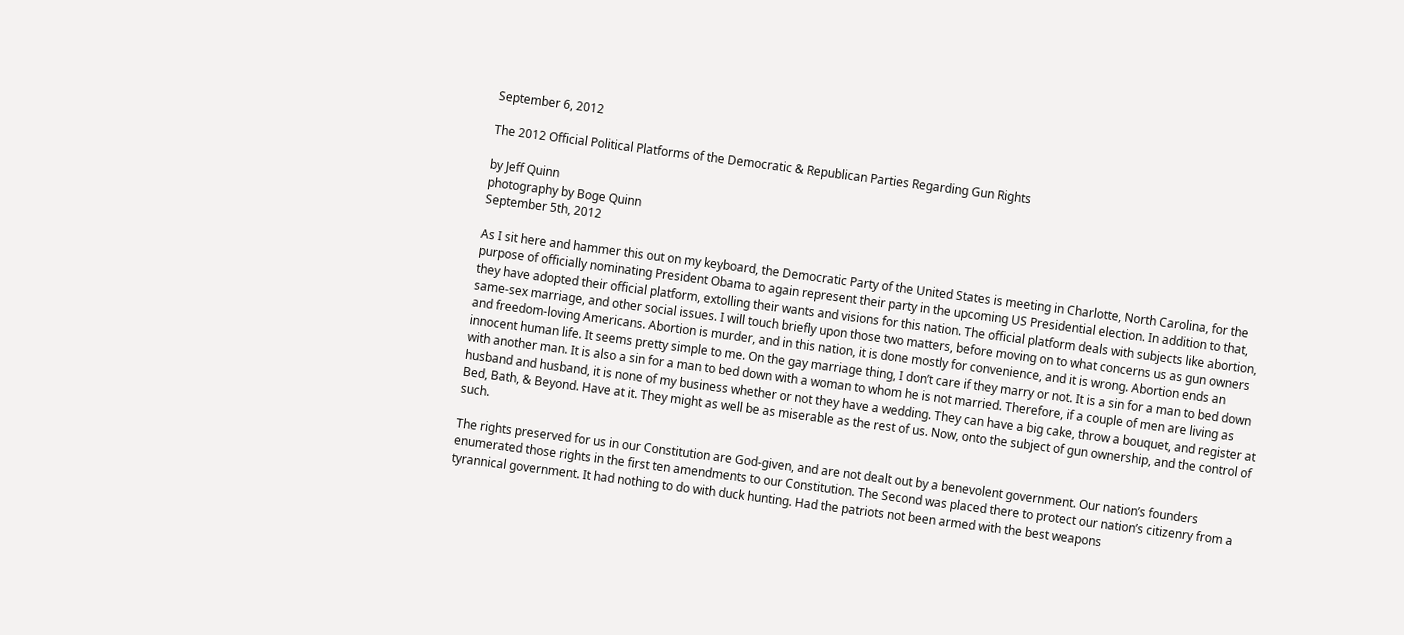September 6, 2012

The 2012 Official Political Platforms of the Democratic & Republican Parties Regarding Gun Rights

by Jeff Quinn
photography by Boge Quinn
September 5th, 2012

As I sit here and hammer this out on my keyboard, the Democratic Party of the United States is meeting in Charlotte, North Carolina, for the purpose of officially nominating President Obama to again represent their party in the upcoming US Presidential election. In addition to that, they have adopted their official platform, extolling their wants and visions for this nation. The official platform deals with subjects like abortion, same-sex marriage, and other social issues. I will touch briefly upon those two matters, before moving on to what concerns us as gun owners and freedom-loving Americans. Abortion is murder, and in this nation, it is done mostly for convenience, and it is wrong. Abortion ends an innocent human life. It seems pretty simple to me. On the gay marriage thing, I don’t care if they marry or not. It is a sin for a man to bed down with another man. It is also a sin for a man to bed down with a woman to whom he is not married. Therefore, if a couple of men are living as husband and husband, it is none of my business whether or not they have a wedding. They can have a big cake, throw a bouquet, and register at Bed, Bath, & Beyond. Have at it. They might as well be as miserable as the rest of us. Now, onto the subject of gun ownership, and the control of such.

The rights preserved for us in our Constitution are God-given, and are not dealt out by a benevolent government. Our nation’s founders enumerated those rights in the first ten amendments to our Constitution. The Second was placed there to protect our nation’s citizenry from a tyrannical government. It had nothing to do with duck hunting. Had the patriots not been armed with the best weapons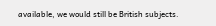available, we would still be British subjects.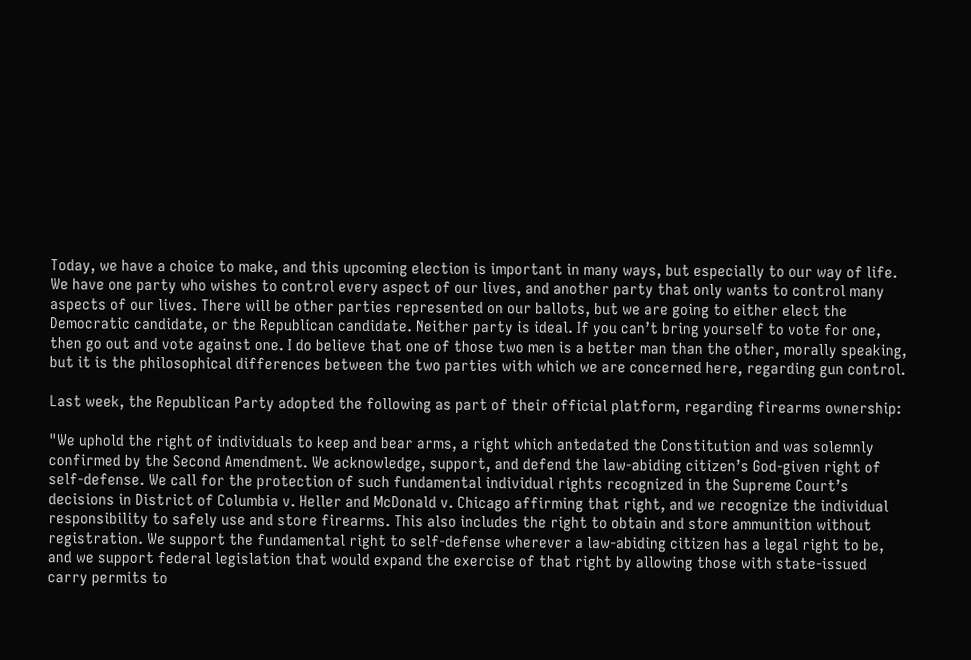Today, we have a choice to make, and this upcoming election is important in many ways, but especially to our way of life. We have one party who wishes to control every aspect of our lives, and another party that only wants to control many aspects of our lives. There will be other parties represented on our ballots, but we are going to either elect the Democratic candidate, or the Republican candidate. Neither party is ideal. If you can’t bring yourself to vote for one, then go out and vote against one. I do believe that one of those two men is a better man than the other, morally speaking, but it is the philosophical differences between the two parties with which we are concerned here, regarding gun control.

Last week, the Republican Party adopted the following as part of their official platform, regarding firearms ownership:

"We uphold the right of individuals to keep and bear arms, a right which antedated the Constitution and was solemnly confirmed by the Second Amendment. We acknowledge, support, and defend the law-abiding citizen’s God-given right of self-defense. We call for the protection of such fundamental individual rights recognized in the Supreme Court’s decisions in District of Columbia v. Heller and McDonald v. Chicago affirming that right, and we recognize the individual responsibility to safely use and store firearms. This also includes the right to obtain and store ammunition without registration. We support the fundamental right to self-defense wherever a law-abiding citizen has a legal right to be, and we support federal legislation that would expand the exercise of that right by allowing those with state-issued carry permits to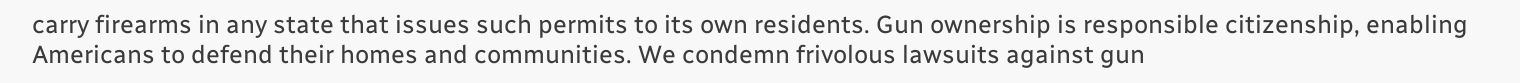carry firearms in any state that issues such permits to its own residents. Gun ownership is responsible citizenship, enabling Americans to defend their homes and communities. We condemn frivolous lawsuits against gun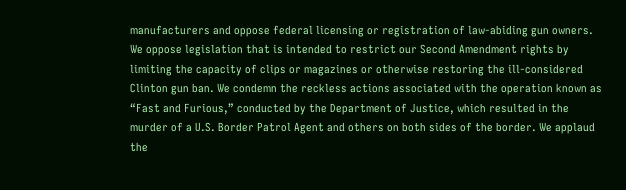manufacturers and oppose federal licensing or registration of law-abiding gun owners. We oppose legislation that is intended to restrict our Second Amendment rights by limiting the capacity of clips or magazines or otherwise restoring the ill-considered Clinton gun ban. We condemn the reckless actions associated with the operation known as “Fast and Furious,” conducted by the Department of Justice, which resulted in the murder of a U.S. Border Patrol Agent and others on both sides of the border. We applaud the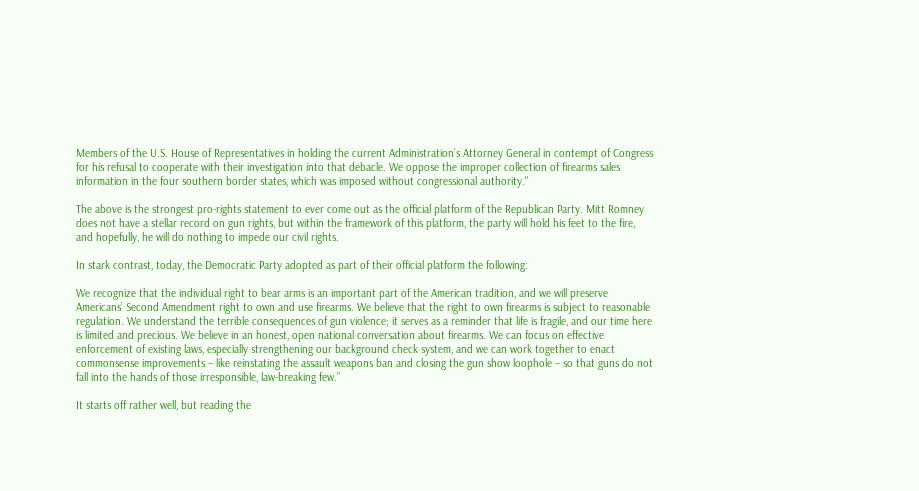Members of the U.S. House of Representatives in holding the current Administration’s Attorney General in contempt of Congress for his refusal to cooperate with their investigation into that debacle. We oppose the improper collection of firearms sales information in the four southern border states, which was imposed without congressional authority."

The above is the strongest pro-rights statement to ever come out as the official platform of the Republican Party. Mitt Romney does not have a stellar record on gun rights, but within the framework of this platform, the party will hold his feet to the fire, and hopefully, he will do nothing to impede our civil rights.

In stark contrast, today, the Democratic Party adopted as part of their official platform the following:

We recognize that the individual right to bear arms is an important part of the American tradition, and we will preserve Americans’ Second Amendment right to own and use firearms. We believe that the right to own firearms is subject to reasonable regulation. We understand the terrible consequences of gun violence; it serves as a reminder that life is fragile, and our time here is limited and precious. We believe in an honest, open national conversation about firearms. We can focus on effective enforcement of existing laws, especially strengthening our background check system, and we can work together to enact commonsense improvements – like reinstating the assault weapons ban and closing the gun show loophole – so that guns do not fall into the hands of those irresponsible, law-breaking few.”

It starts off rather well, but reading the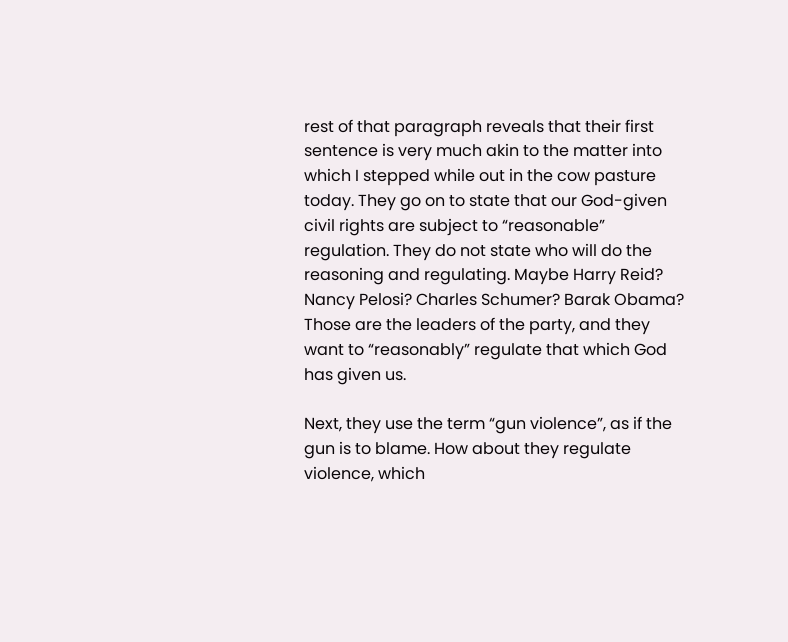rest of that paragraph reveals that their first sentence is very much akin to the matter into which I stepped while out in the cow pasture today. They go on to state that our God-given civil rights are subject to “reasonable” regulation. They do not state who will do the reasoning and regulating. Maybe Harry Reid? Nancy Pelosi? Charles Schumer? Barak Obama? Those are the leaders of the party, and they want to “reasonably” regulate that which God has given us.

Next, they use the term “gun violence”, as if the gun is to blame. How about they regulate violence, which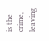is the crime, leaving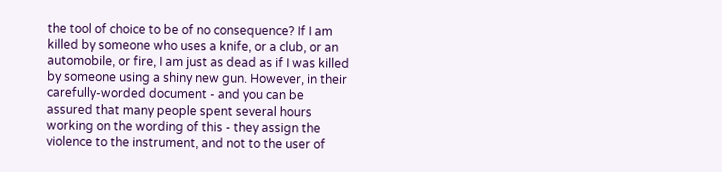the tool of choice to be of no consequence? If I am killed by someone who uses a knife, or a club, or an automobile, or fire, I am just as dead as if I was killed by someone using a shiny new gun. However, in their carefully-worded document - and you can be assured that many people spent several hours working on the wording of this - they assign the violence to the instrument, and not to the user of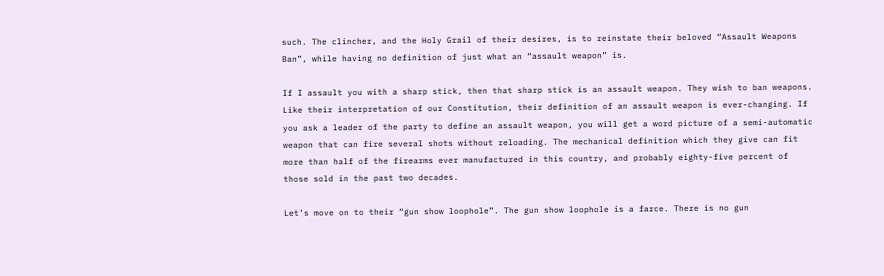such. The clincher, and the Holy Grail of their desires, is to reinstate their beloved “Assault Weapons Ban”, while having no definition of just what an “assault weapon” is.

If I assault you with a sharp stick, then that sharp stick is an assault weapon. They wish to ban weapons. Like their interpretation of our Constitution, their definition of an assault weapon is ever-changing. If you ask a leader of the party to define an assault weapon, you will get a word picture of a semi-automatic weapon that can fire several shots without reloading. The mechanical definition which they give can fit more than half of the firearms ever manufactured in this country, and probably eighty-five percent of those sold in the past two decades.

Let’s move on to their “gun show loophole”. The gun show loophole is a farce. There is no gun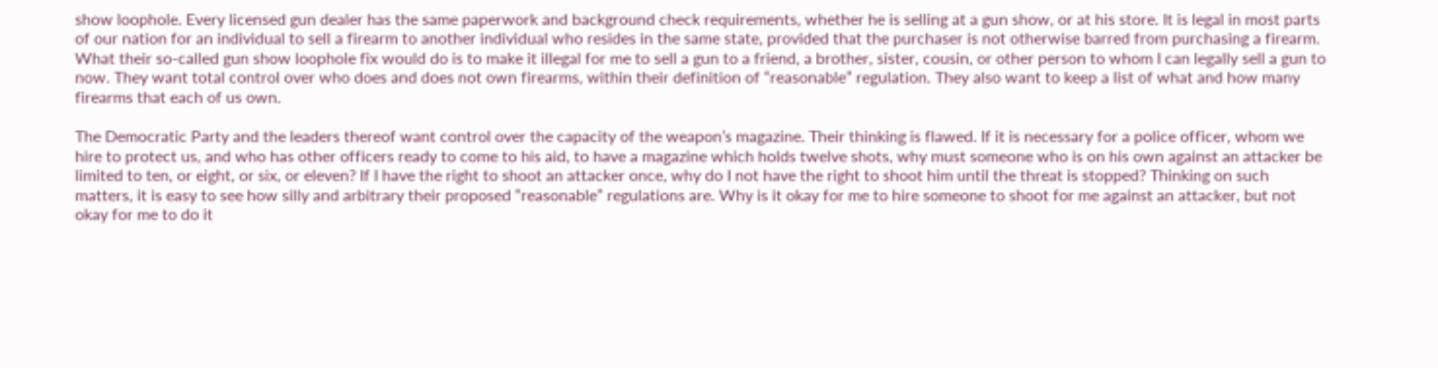show loophole. Every licensed gun dealer has the same paperwork and background check requirements, whether he is selling at a gun show, or at his store. It is legal in most parts of our nation for an individual to sell a firearm to another individual who resides in the same state, provided that the purchaser is not otherwise barred from purchasing a firearm. What their so-called gun show loophole fix would do is to make it illegal for me to sell a gun to a friend, a brother, sister, cousin, or other person to whom I can legally sell a gun to now. They want total control over who does and does not own firearms, within their definition of “reasonable” regulation. They also want to keep a list of what and how many firearms that each of us own.

The Democratic Party and the leaders thereof want control over the capacity of the weapon’s magazine. Their thinking is flawed. If it is necessary for a police officer, whom we hire to protect us, and who has other officers ready to come to his aid, to have a magazine which holds twelve shots, why must someone who is on his own against an attacker be limited to ten, or eight, or six, or eleven? If I have the right to shoot an attacker once, why do I not have the right to shoot him until the threat is stopped? Thinking on such matters, it is easy to see how silly and arbitrary their proposed “reasonable” regulations are. Why is it okay for me to hire someone to shoot for me against an attacker, but not okay for me to do it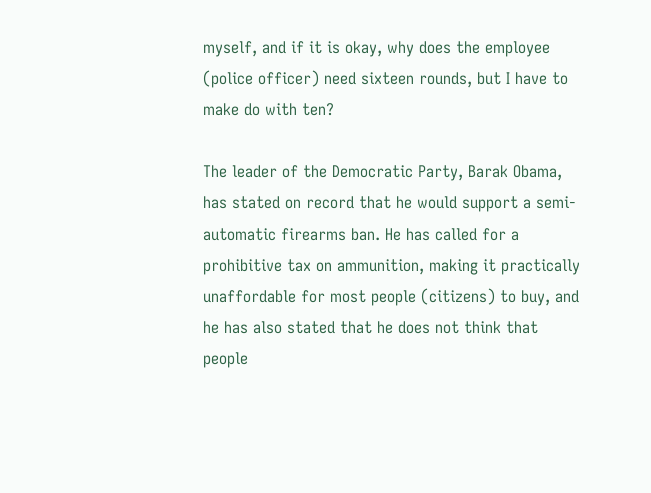myself, and if it is okay, why does the employee (police officer) need sixteen rounds, but I have to make do with ten?

The leader of the Democratic Party, Barak Obama, has stated on record that he would support a semi-automatic firearms ban. He has called for a prohibitive tax on ammunition, making it practically unaffordable for most people (citizens) to buy, and he has also stated that he does not think that people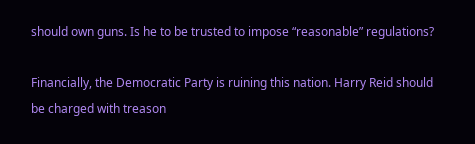should own guns. Is he to be trusted to impose “reasonable” regulations?

Financially, the Democratic Party is ruining this nation. Harry Reid should be charged with treason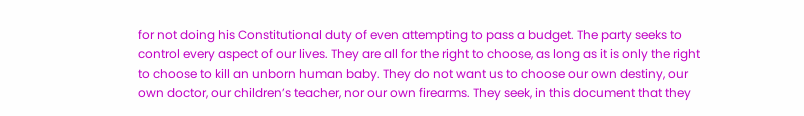for not doing his Constitutional duty of even attempting to pass a budget. The party seeks to control every aspect of our lives. They are all for the right to choose, as long as it is only the right to choose to kill an unborn human baby. They do not want us to choose our own destiny, our own doctor, our children’s teacher, nor our own firearms. They seek, in this document that they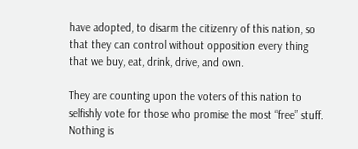have adopted, to disarm the citizenry of this nation, so that they can control without opposition every thing that we buy, eat, drink, drive, and own.

They are counting upon the voters of this nation to selfishly vote for those who promise the most “free” stuff. Nothing is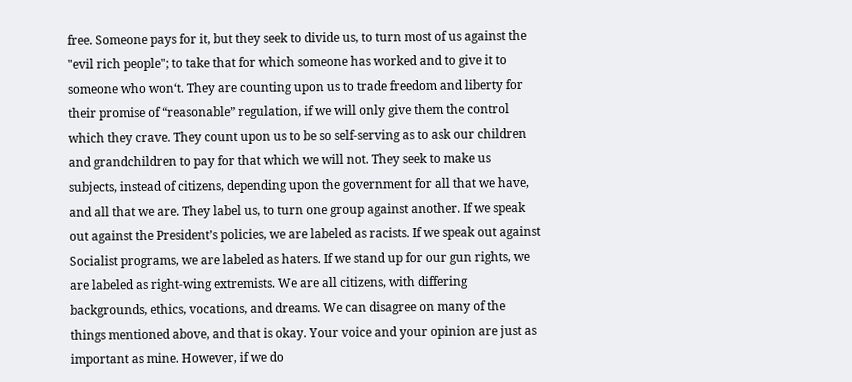free. Someone pays for it, but they seek to divide us, to turn most of us against the "evil rich people"; to take that for which someone has worked and to give it to someone who won‘t. They are counting upon us to trade freedom and liberty for their promise of “reasonable” regulation, if we will only give them the control which they crave. They count upon us to be so self-serving as to ask our children and grandchildren to pay for that which we will not. They seek to make us subjects, instead of citizens, depending upon the government for all that we have, and all that we are. They label us, to turn one group against another. If we speak out against the President’s policies, we are labeled as racists. If we speak out against Socialist programs, we are labeled as haters. If we stand up for our gun rights, we are labeled as right-wing extremists. We are all citizens, with differing backgrounds, ethics, vocations, and dreams. We can disagree on many of the things mentioned above, and that is okay. Your voice and your opinion are just as important as mine. However, if we do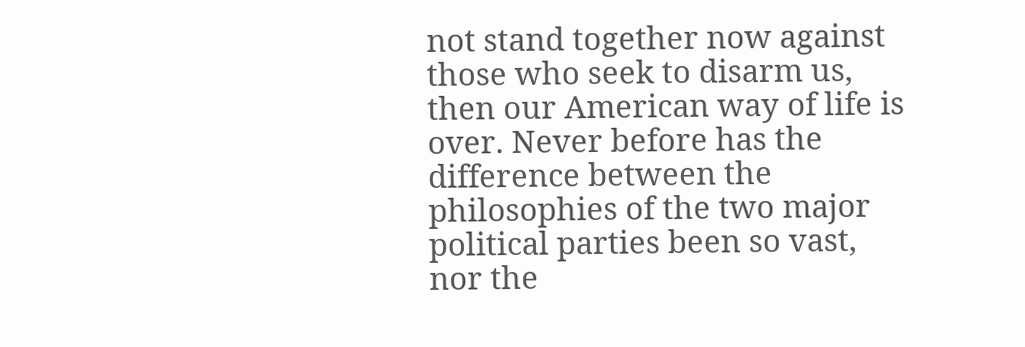not stand together now against those who seek to disarm us, then our American way of life is over. Never before has the difference between the philosophies of the two major political parties been so vast, nor the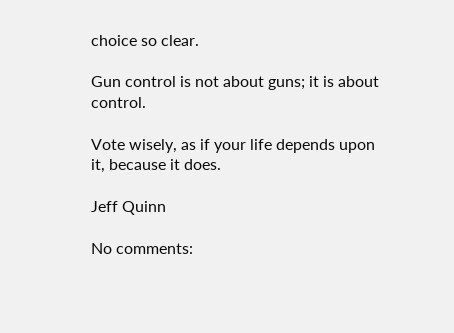choice so clear.

Gun control is not about guns; it is about control.

Vote wisely, as if your life depends upon it, because it does.

Jeff Quinn

No comments: